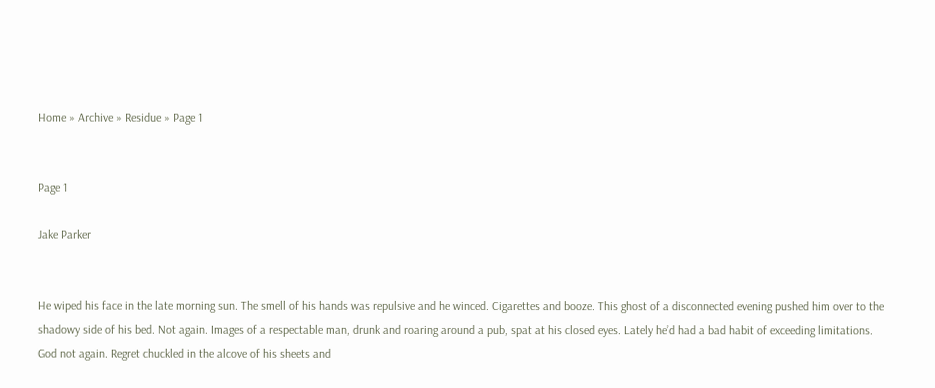Home » Archive » Residue » Page 1


Page 1

Jake Parker


He wiped his face in the late morning sun. The smell of his hands was repulsive and he winced. Cigarettes and booze. This ghost of a disconnected evening pushed him over to the shadowy side of his bed. Not again. Images of a respectable man, drunk and roaring around a pub, spat at his closed eyes. Lately he’d had a bad habit of exceeding limitations. God not again. Regret chuckled in the alcove of his sheets and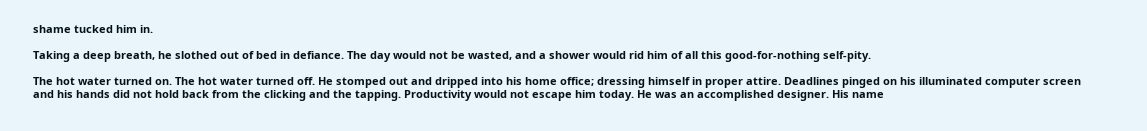shame tucked him in.

Taking a deep breath, he slothed out of bed in defiance. The day would not be wasted, and a shower would rid him of all this good-for-nothing self-pity.

The hot water turned on. The hot water turned off. He stomped out and dripped into his home office; dressing himself in proper attire. Deadlines pinged on his illuminated computer screen and his hands did not hold back from the clicking and the tapping. Productivity would not escape him today. He was an accomplished designer. His name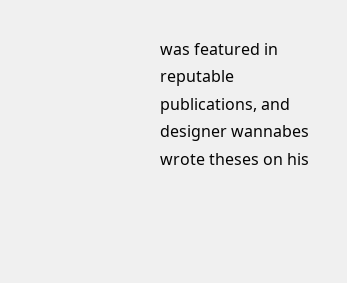was featured in reputable publications, and designer wannabes wrote theses on his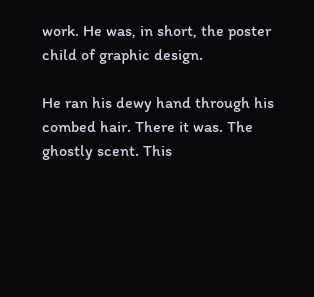work. He was, in short, the poster child of graphic design.

He ran his dewy hand through his combed hair. There it was. The ghostly scent. This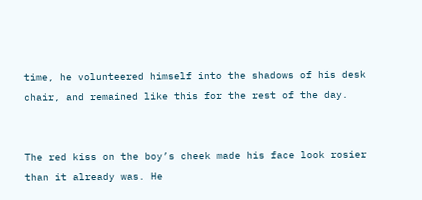time, he volunteered himself into the shadows of his desk chair, and remained like this for the rest of the day.


The red kiss on the boy’s cheek made his face look rosier than it already was. He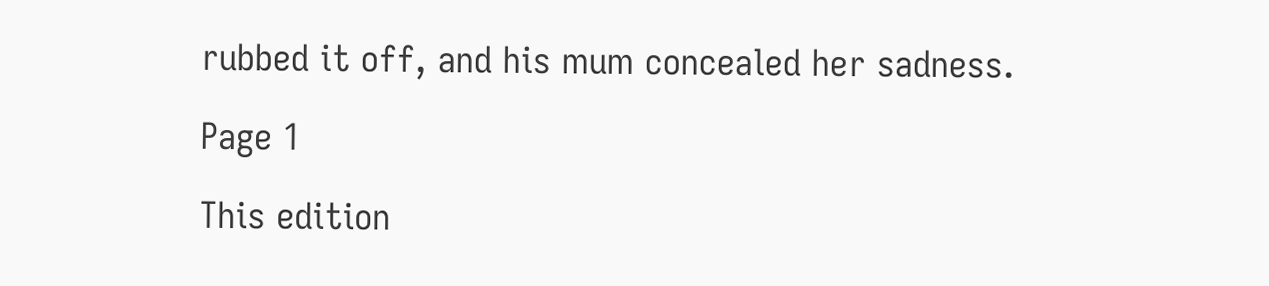rubbed it off, and his mum concealed her sadness.

Page 1

This edition